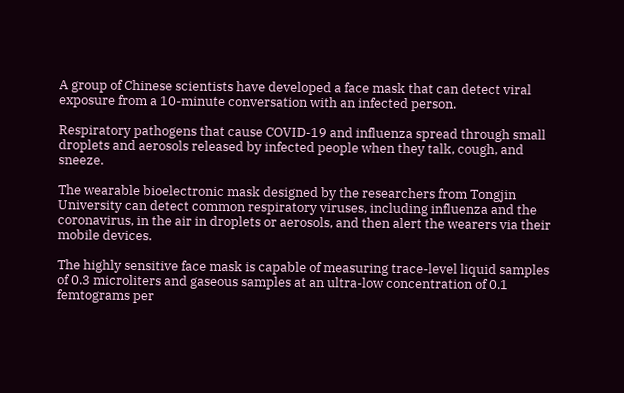A group of Chinese scientists have developed a face mask that can detect viral exposure from a 10-minute conversation with an infected person.

Respiratory pathogens that cause COVID-19 and influenza spread through small droplets and aerosols released by infected people when they talk, cough, and sneeze.

The wearable bioelectronic mask designed by the researchers from Tongjin University can detect common respiratory viruses, including influenza and the coronavirus, in the air in droplets or aerosols, and then alert the wearers via their mobile devices.

The highly sensitive face mask is capable of measuring trace-level liquid samples of 0.3 microliters and gaseous samples at an ultra-low concentration of 0.1 femtograms per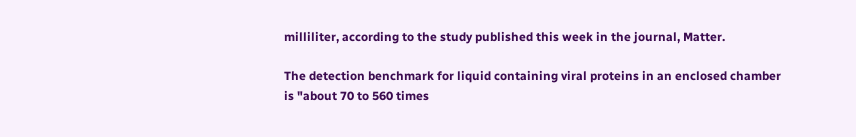milliliter, according to the study published this week in the journal, Matter.

The detection benchmark for liquid containing viral proteins in an enclosed chamber is "about 70 to 560 times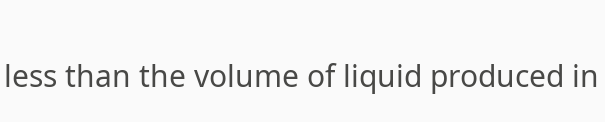less than the volume of liquid produced in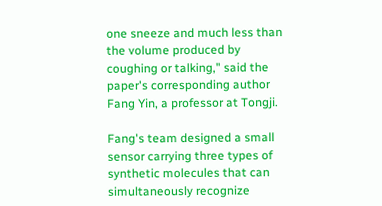one sneeze and much less than the volume produced by coughing or talking," said the paper's corresponding author Fang Yin, a professor at Tongji.

Fang's team designed a small sensor carrying three types of synthetic molecules that can simultaneously recognize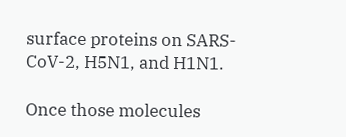surface proteins on SARS-CoV-2, H5N1, and H1N1.

Once those molecules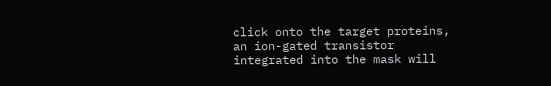click onto the target proteins, an ion-gated transistor integrated into the mask will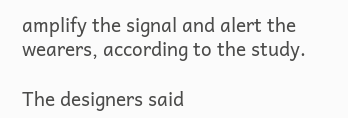amplify the signal and alert the wearers, according to the study.

The designers said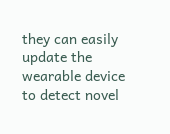they can easily update the wearable device to detect novel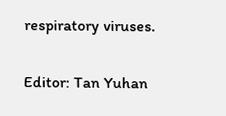respiratory viruses.

Editor: Tan Yuhan